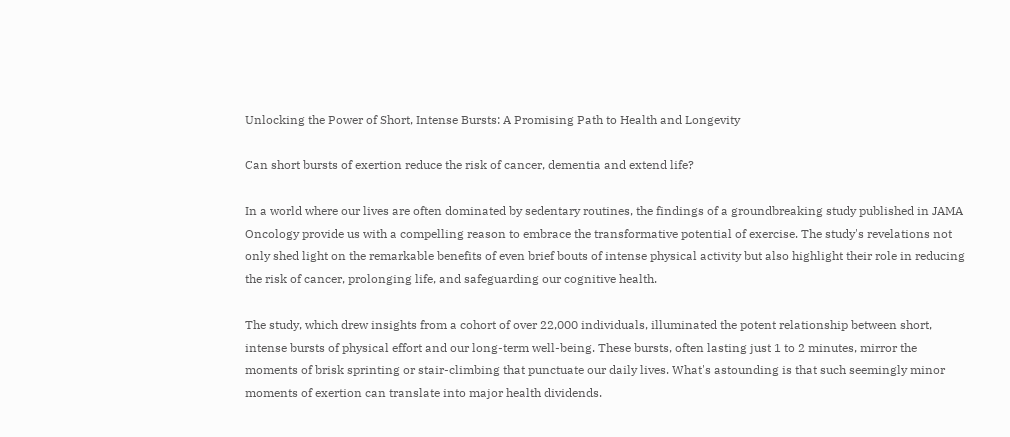Unlocking the Power of Short, Intense Bursts: A Promising Path to Health and Longevity

Can short bursts of exertion reduce the risk of cancer, dementia and extend life?

In a world where our lives are often dominated by sedentary routines, the findings of a groundbreaking study published in JAMA Oncology provide us with a compelling reason to embrace the transformative potential of exercise. The study's revelations not only shed light on the remarkable benefits of even brief bouts of intense physical activity but also highlight their role in reducing the risk of cancer, prolonging life, and safeguarding our cognitive health.

The study, which drew insights from a cohort of over 22,000 individuals, illuminated the potent relationship between short, intense bursts of physical effort and our long-term well-being. These bursts, often lasting just 1 to 2 minutes, mirror the moments of brisk sprinting or stair-climbing that punctuate our daily lives. What's astounding is that such seemingly minor moments of exertion can translate into major health dividends.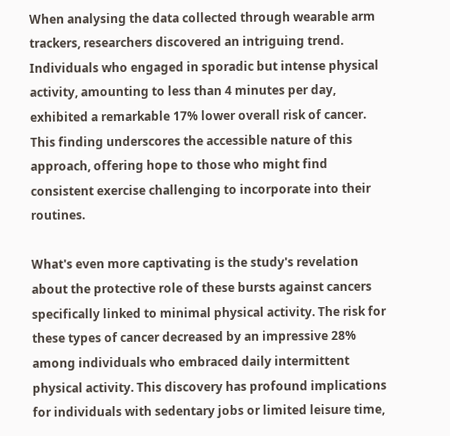When analysing the data collected through wearable arm trackers, researchers discovered an intriguing trend. Individuals who engaged in sporadic but intense physical activity, amounting to less than 4 minutes per day, exhibited a remarkable 17% lower overall risk of cancer. This finding underscores the accessible nature of this approach, offering hope to those who might find consistent exercise challenging to incorporate into their routines.

What's even more captivating is the study's revelation about the protective role of these bursts against cancers specifically linked to minimal physical activity. The risk for these types of cancer decreased by an impressive 28% among individuals who embraced daily intermittent physical activity. This discovery has profound implications for individuals with sedentary jobs or limited leisure time,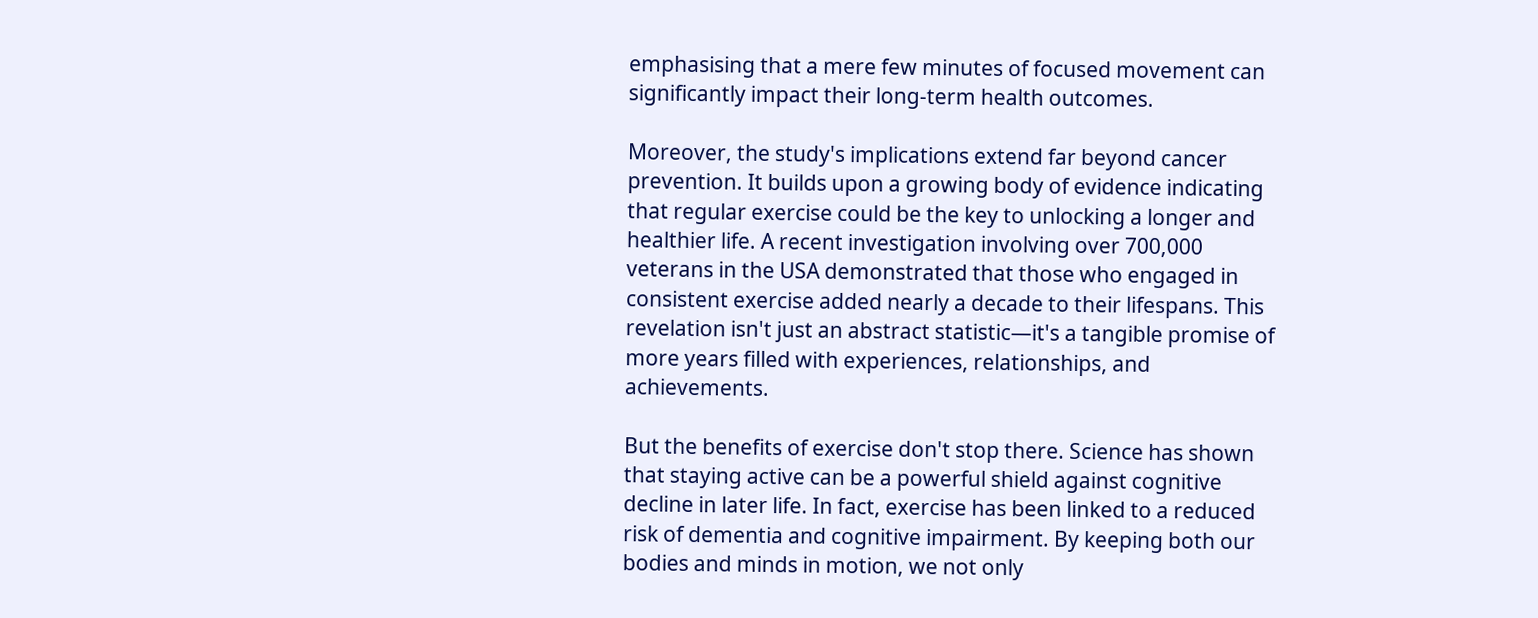emphasising that a mere few minutes of focused movement can significantly impact their long-term health outcomes.

Moreover, the study's implications extend far beyond cancer prevention. It builds upon a growing body of evidence indicating that regular exercise could be the key to unlocking a longer and healthier life. A recent investigation involving over 700,000 veterans in the USA demonstrated that those who engaged in consistent exercise added nearly a decade to their lifespans. This revelation isn't just an abstract statistic—it's a tangible promise of more years filled with experiences, relationships, and achievements.

But the benefits of exercise don't stop there. Science has shown that staying active can be a powerful shield against cognitive decline in later life. In fact, exercise has been linked to a reduced risk of dementia and cognitive impairment. By keeping both our bodies and minds in motion, we not only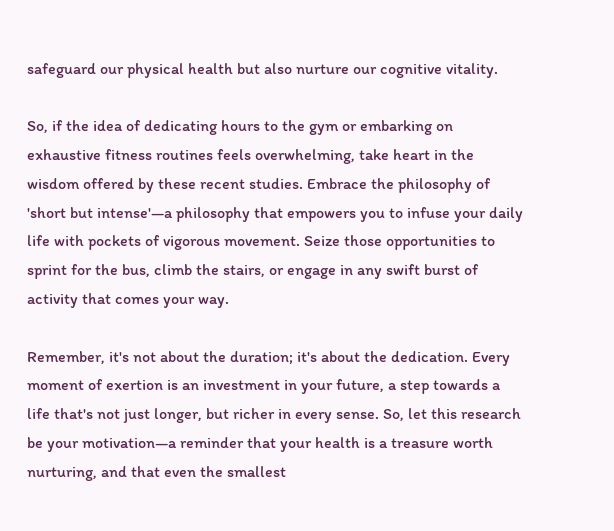safeguard our physical health but also nurture our cognitive vitality.

So, if the idea of dedicating hours to the gym or embarking on exhaustive fitness routines feels overwhelming, take heart in the wisdom offered by these recent studies. Embrace the philosophy of 'short but intense'—a philosophy that empowers you to infuse your daily life with pockets of vigorous movement. Seize those opportunities to sprint for the bus, climb the stairs, or engage in any swift burst of activity that comes your way.

Remember, it's not about the duration; it's about the dedication. Every moment of exertion is an investment in your future, a step towards a life that's not just longer, but richer in every sense. So, let this research be your motivation—a reminder that your health is a treasure worth nurturing, and that even the smallest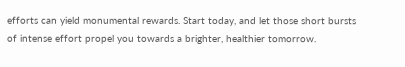efforts can yield monumental rewards. Start today, and let those short bursts of intense effort propel you towards a brighter, healthier tomorrow.